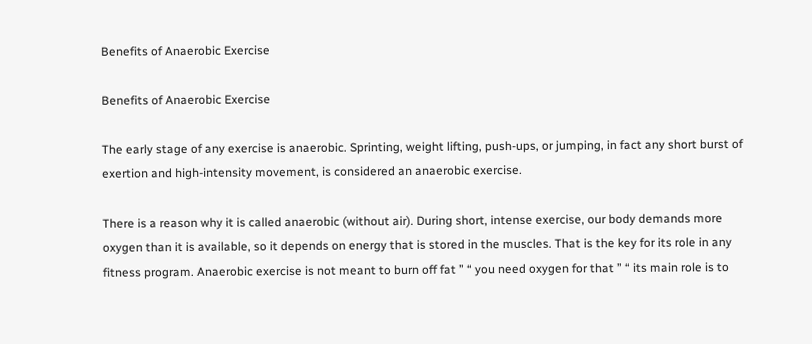Benefits of Anaerobic Exercise

Benefits of Anaerobic Exercise

The early stage of any exercise is anaerobic. Sprinting, weight lifting, push-ups, or jumping, in fact any short burst of exertion and high-intensity movement, is considered an anaerobic exercise.

There is a reason why it is called anaerobic (without air). During short, intense exercise, our body demands more oxygen than it is available, so it depends on energy that is stored in the muscles. That is the key for its role in any fitness program. Anaerobic exercise is not meant to burn off fat ” “ you need oxygen for that ” “ its main role is to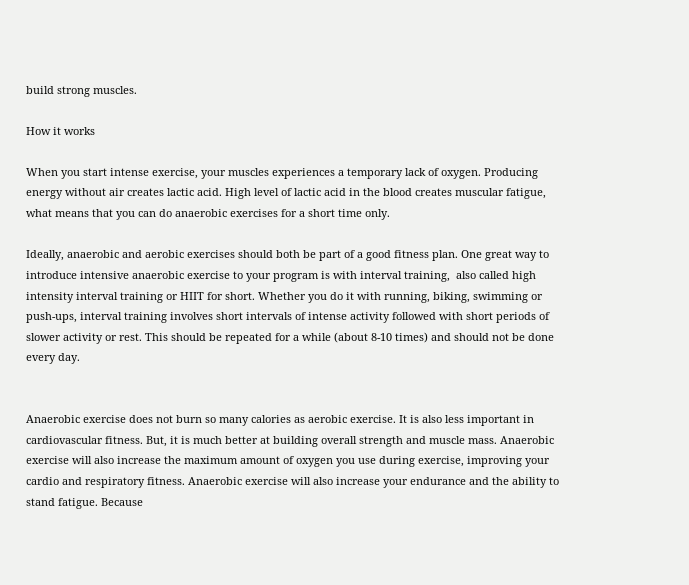build strong muscles.

How it works

When you start intense exercise, your muscles experiences a temporary lack of oxygen. Producing energy without air creates lactic acid. High level of lactic acid in the blood creates muscular fatigue, what means that you can do anaerobic exercises for a short time only.

Ideally, anaerobic and aerobic exercises should both be part of a good fitness plan. One great way to introduce intensive anaerobic exercise to your program is with interval training,  also called high intensity interval training or HIIT for short. Whether you do it with running, biking, swimming or push-ups, interval training involves short intervals of intense activity followed with short periods of slower activity or rest. This should be repeated for a while (about 8-10 times) and should not be done every day.


Anaerobic exercise does not burn so many calories as aerobic exercise. It is also less important in cardiovascular fitness. But, it is much better at building overall strength and muscle mass. Anaerobic exercise will also increase the maximum amount of oxygen you use during exercise, improving your cardio and respiratory fitness. Anaerobic exercise will also increase your endurance and the ability to stand fatigue. Because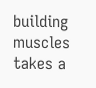building muscles takes a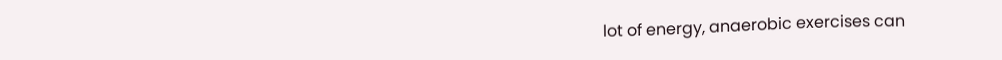lot of energy, anaerobic exercises can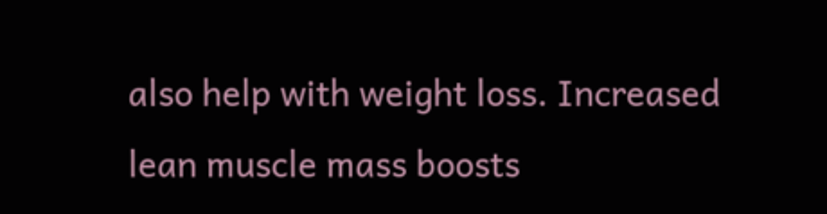also help with weight loss. Increased lean muscle mass boosts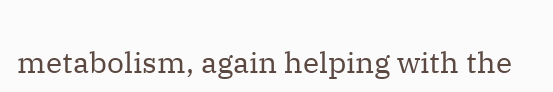metabolism, again helping with the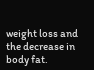weight loss and the decrease in body fat.